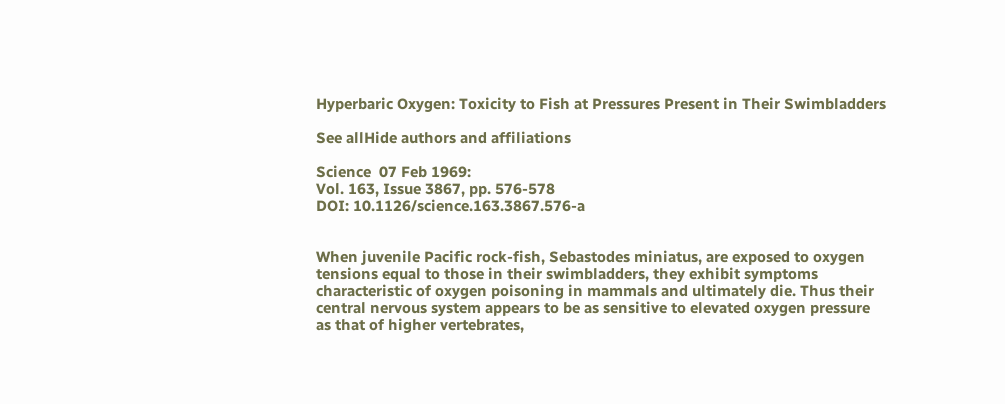Hyperbaric Oxygen: Toxicity to Fish at Pressures Present in Their Swimbladders

See allHide authors and affiliations

Science  07 Feb 1969:
Vol. 163, Issue 3867, pp. 576-578
DOI: 10.1126/science.163.3867.576-a


When juvenile Pacific rock-fish, Sebastodes miniatus, are exposed to oxygen tensions equal to those in their swimbladders, they exhibit symptoms characteristic of oxygen poisoning in mammals and ultimately die. Thus their central nervous system appears to be as sensitive to elevated oxygen pressure as that of higher vertebrates,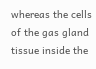whereas the cells of the gas gland tissue inside the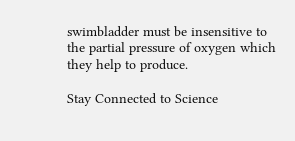swimbladder must be insensitive to the partial pressure of oxygen which they help to produce.

Stay Connected to Science